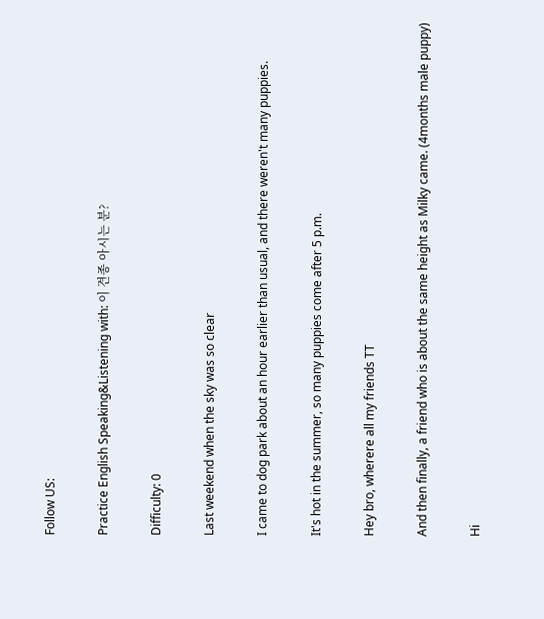Follow US:

Practice English Speaking&Listening with: 이 견종 아시는 분?

Difficulty: 0

Last weekend when the sky was so clear

I came to dog park about an hour earlier than usual, and there weren't many puppies.

It's hot in the summer, so many puppies come after 5 p.m.

Hey bro, wherere all my friends TT

And then finally, a friend who is about the same height as Milky came. (4months male puppy)

Hi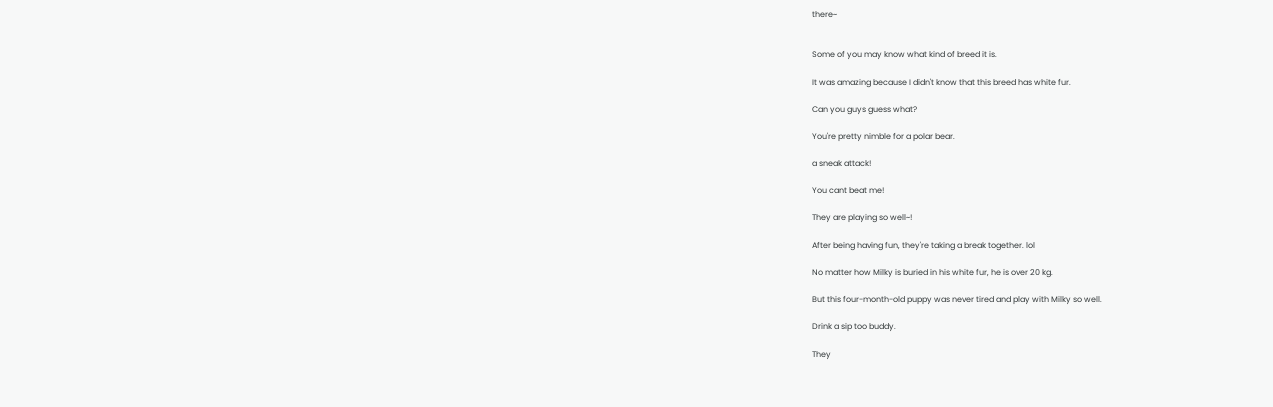there~


Some of you may know what kind of breed it is.

It was amazing because I didn't know that this breed has white fur.

Can you guys guess what?

You're pretty nimble for a polar bear.

a sneak attack!

You cant beat me!

They are playing so well~!

After being having fun, they're taking a break together. lol

No matter how Milky is buried in his white fur, he is over 20 kg.

But this four-month-old puppy was never tired and play with Milky so well.

Drink a sip too buddy.

They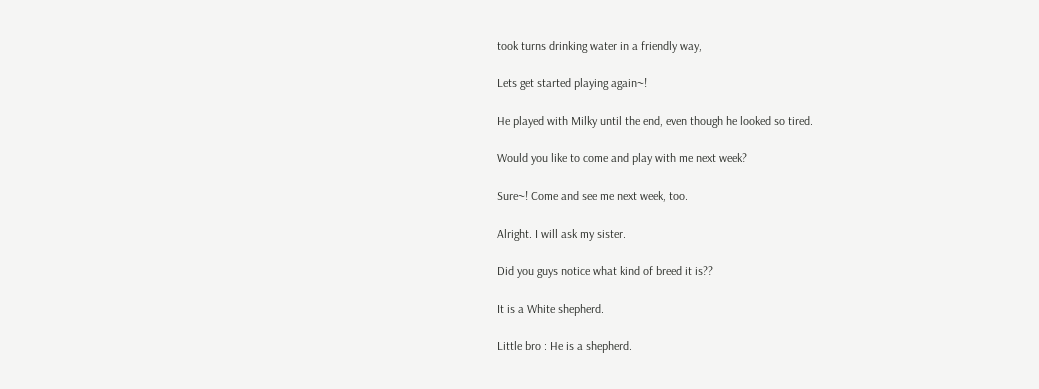took turns drinking water in a friendly way,

Lets get started playing again~!

He played with Milky until the end, even though he looked so tired.

Would you like to come and play with me next week?

Sure~! Come and see me next week, too.

Alright. I will ask my sister.

Did you guys notice what kind of breed it is??

It is a White shepherd.

Little bro : He is a shepherd.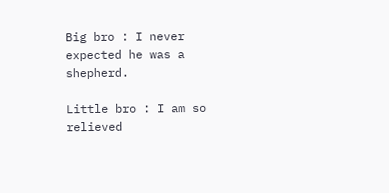Big bro : I never expected he was a shepherd.

Little bro : I am so relieved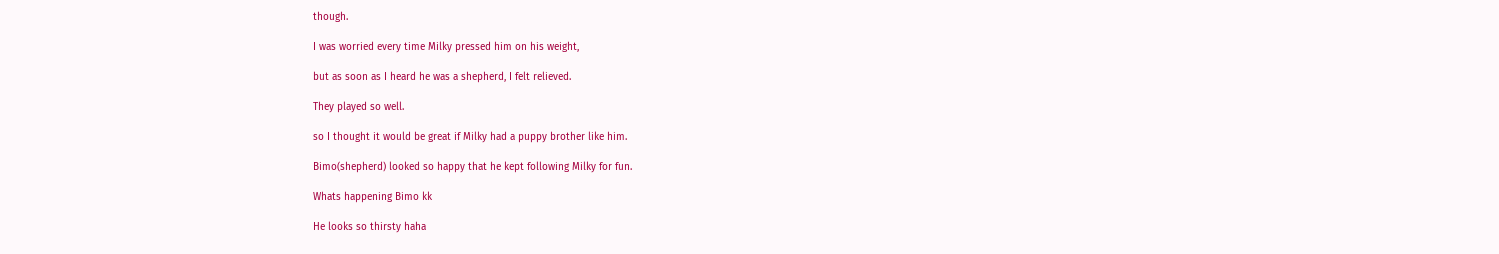though.

I was worried every time Milky pressed him on his weight,

but as soon as I heard he was a shepherd, I felt relieved.

They played so well.

so I thought it would be great if Milky had a puppy brother like him.

Bimo(shepherd) looked so happy that he kept following Milky for fun.

Whats happening Bimo kk

He looks so thirsty haha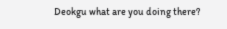Deokgu what are you doing there?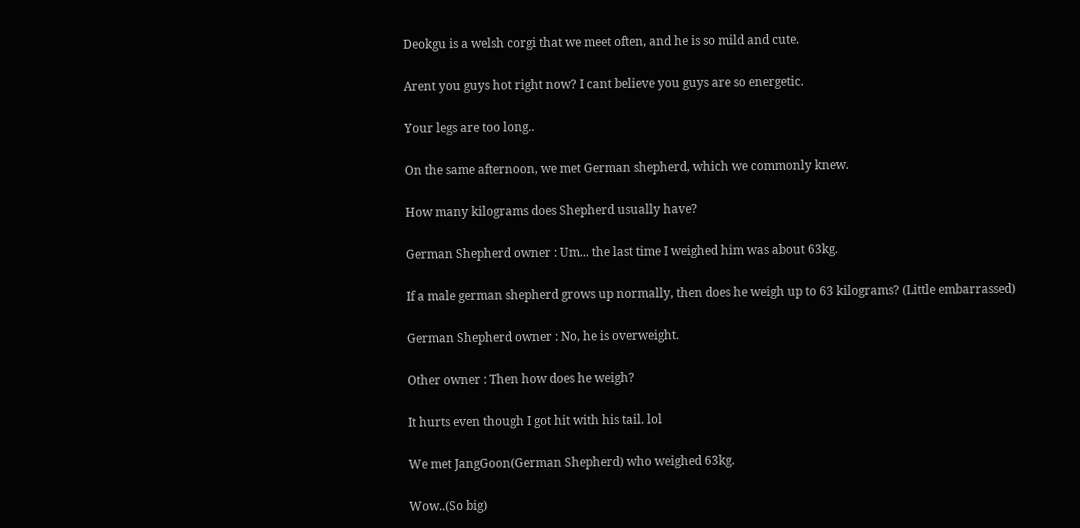Deokgu is a welsh corgi that we meet often, and he is so mild and cute.

Arent you guys hot right now? I cant believe you guys are so energetic.

Your legs are too long..

On the same afternoon, we met German shepherd, which we commonly knew.

How many kilograms does Shepherd usually have?

German Shepherd owner : Um... the last time I weighed him was about 63kg.

If a male german shepherd grows up normally, then does he weigh up to 63 kilograms? (Little embarrassed)

German Shepherd owner : No, he is overweight.

Other owner : Then how does he weigh?

It hurts even though I got hit with his tail. lol

We met JangGoon(German Shepherd) who weighed 63kg.

Wow..(So big)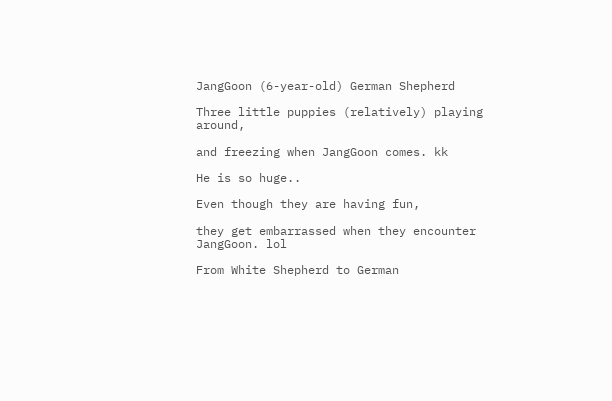JangGoon (6-year-old) German Shepherd

Three little puppies (relatively) playing around,

and freezing when JangGoon comes. kk

He is so huge..

Even though they are having fun,

they get embarrassed when they encounter JangGoon. lol

From White Shepherd to German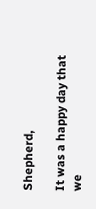Shepherd,

It was a happy day that we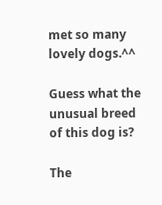met so many lovely dogs.^^

Guess what the unusual breed of this dog is?

The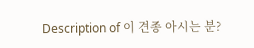Description of 이 견종 아시는 분?